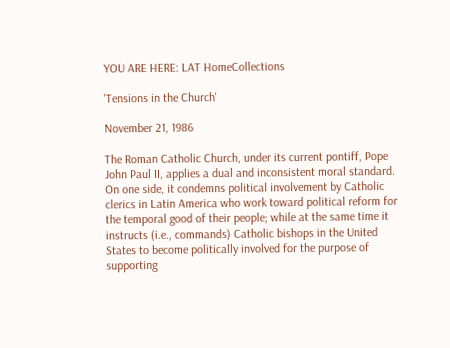YOU ARE HERE: LAT HomeCollections

'Tensions in the Church'

November 21, 1986

The Roman Catholic Church, under its current pontiff, Pope John Paul II, applies a dual and inconsistent moral standard. On one side, it condemns political involvement by Catholic clerics in Latin America who work toward political reform for the temporal good of their people; while at the same time it instructs (i.e., commands) Catholic bishops in the United States to become politically involved for the purpose of supporting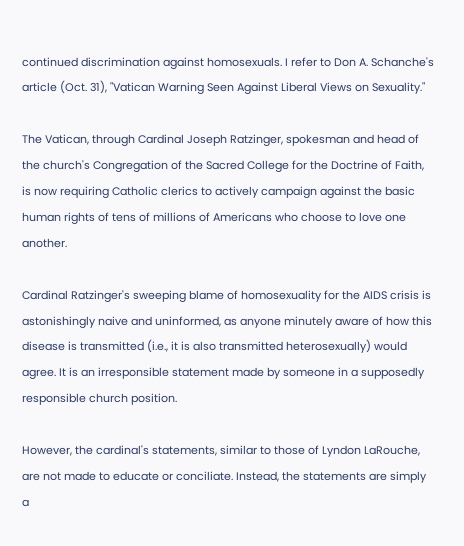continued discrimination against homosexuals. I refer to Don A. Schanche's article (Oct. 31), "Vatican Warning Seen Against Liberal Views on Sexuality."

The Vatican, through Cardinal Joseph Ratzinger, spokesman and head of the church's Congregation of the Sacred College for the Doctrine of Faith, is now requiring Catholic clerics to actively campaign against the basic human rights of tens of millions of Americans who choose to love one another.

Cardinal Ratzinger's sweeping blame of homosexuality for the AIDS crisis is astonishingly naive and uninformed, as anyone minutely aware of how this disease is transmitted (i.e., it is also transmitted heterosexually) would agree. It is an irresponsible statement made by someone in a supposedly responsible church position.

However, the cardinal's statements, similar to those of Lyndon LaRouche, are not made to educate or conciliate. Instead, the statements are simply a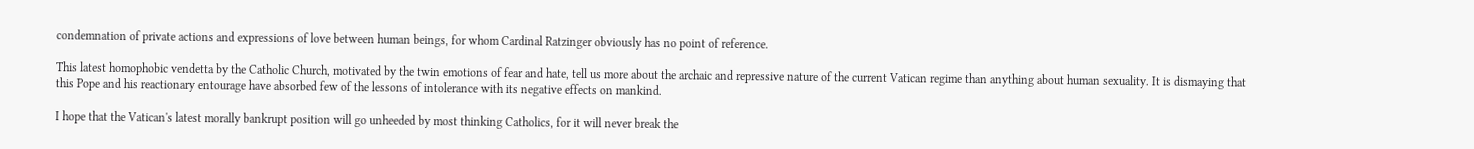condemnation of private actions and expressions of love between human beings, for whom Cardinal Ratzinger obviously has no point of reference.

This latest homophobic vendetta by the Catholic Church, motivated by the twin emotions of fear and hate, tell us more about the archaic and repressive nature of the current Vatican regime than anything about human sexuality. It is dismaying that this Pope and his reactionary entourage have absorbed few of the lessons of intolerance with its negative effects on mankind.

I hope that the Vatican's latest morally bankrupt position will go unheeded by most thinking Catholics, for it will never break the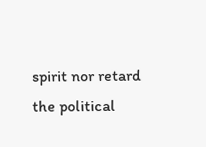spirit nor retard the political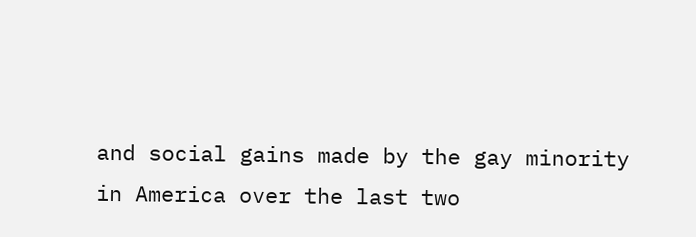and social gains made by the gay minority in America over the last two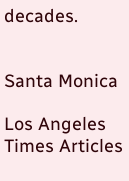decades.


Santa Monica

Los Angeles Times Articles